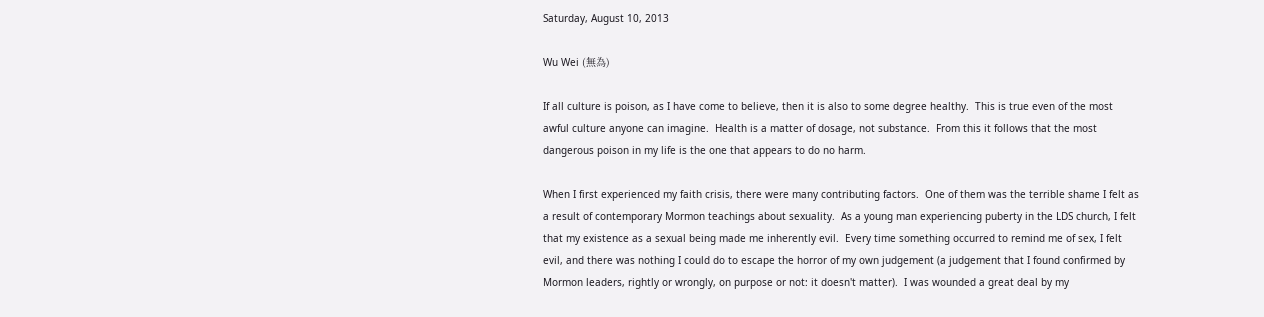Saturday, August 10, 2013

Wu Wei (無為)

If all culture is poison, as I have come to believe, then it is also to some degree healthy.  This is true even of the most awful culture anyone can imagine.  Health is a matter of dosage, not substance.  From this it follows that the most dangerous poison in my life is the one that appears to do no harm.

When I first experienced my faith crisis, there were many contributing factors.  One of them was the terrible shame I felt as a result of contemporary Mormon teachings about sexuality.  As a young man experiencing puberty in the LDS church, I felt that my existence as a sexual being made me inherently evil.  Every time something occurred to remind me of sex, I felt evil, and there was nothing I could do to escape the horror of my own judgement (a judgement that I found confirmed by Mormon leaders, rightly or wrongly, on purpose or not: it doesn't matter).  I was wounded a great deal by my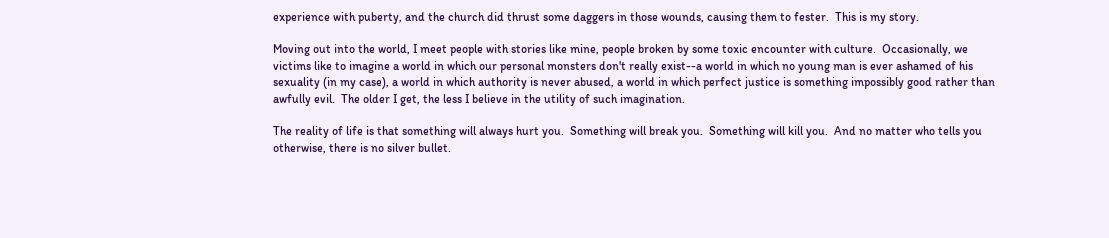experience with puberty, and the church did thrust some daggers in those wounds, causing them to fester.  This is my story.

Moving out into the world, I meet people with stories like mine, people broken by some toxic encounter with culture.  Occasionally, we victims like to imagine a world in which our personal monsters don't really exist--a world in which no young man is ever ashamed of his sexuality (in my case), a world in which authority is never abused, a world in which perfect justice is something impossibly good rather than awfully evil.  The older I get, the less I believe in the utility of such imagination.

The reality of life is that something will always hurt you.  Something will break you.  Something will kill you.  And no matter who tells you otherwise, there is no silver bullet.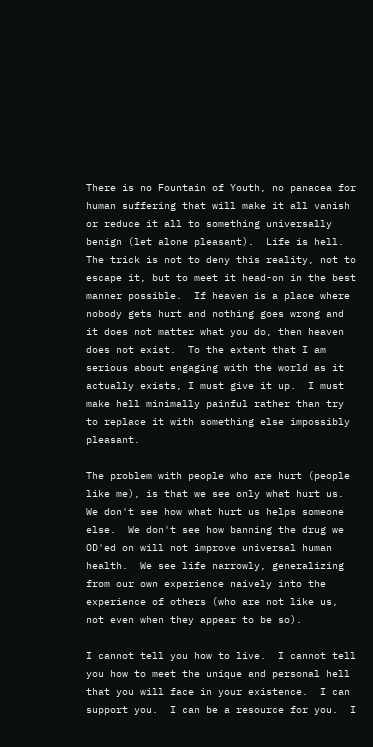There is no Fountain of Youth, no panacea for human suffering that will make it all vanish or reduce it all to something universally benign (let alone pleasant).  Life is hell.  The trick is not to deny this reality, not to escape it, but to meet it head-on in the best manner possible.  If heaven is a place where nobody gets hurt and nothing goes wrong and it does not matter what you do, then heaven does not exist.  To the extent that I am serious about engaging with the world as it actually exists, I must give it up.  I must make hell minimally painful rather than try to replace it with something else impossibly pleasant.

The problem with people who are hurt (people like me), is that we see only what hurt us.  We don't see how what hurt us helps someone else.  We don't see how banning the drug we OD'ed on will not improve universal human health.  We see life narrowly, generalizing from our own experience naively into the experience of others (who are not like us, not even when they appear to be so).

I cannot tell you how to live.  I cannot tell you how to meet the unique and personal hell that you will face in your existence.  I can support you.  I can be a resource for you.  I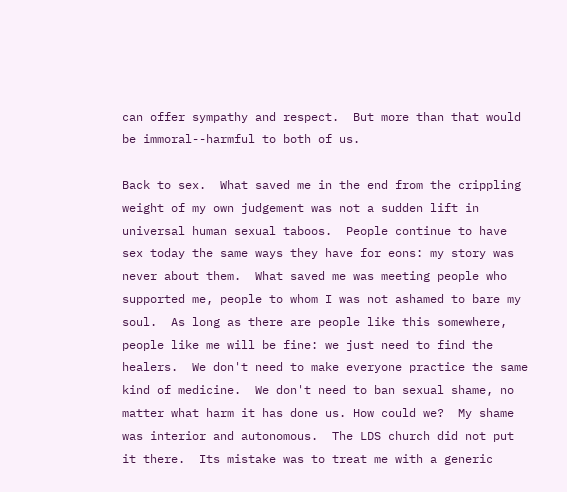can offer sympathy and respect.  But more than that would be immoral--harmful to both of us.

Back to sex.  What saved me in the end from the crippling weight of my own judgement was not a sudden lift in universal human sexual taboos.  People continue to have sex today the same ways they have for eons: my story was never about them.  What saved me was meeting people who supported me, people to whom I was not ashamed to bare my soul.  As long as there are people like this somewhere, people like me will be fine: we just need to find the healers.  We don't need to make everyone practice the same kind of medicine.  We don't need to ban sexual shame, no matter what harm it has done us. How could we?  My shame was interior and autonomous.  The LDS church did not put it there.  Its mistake was to treat me with a generic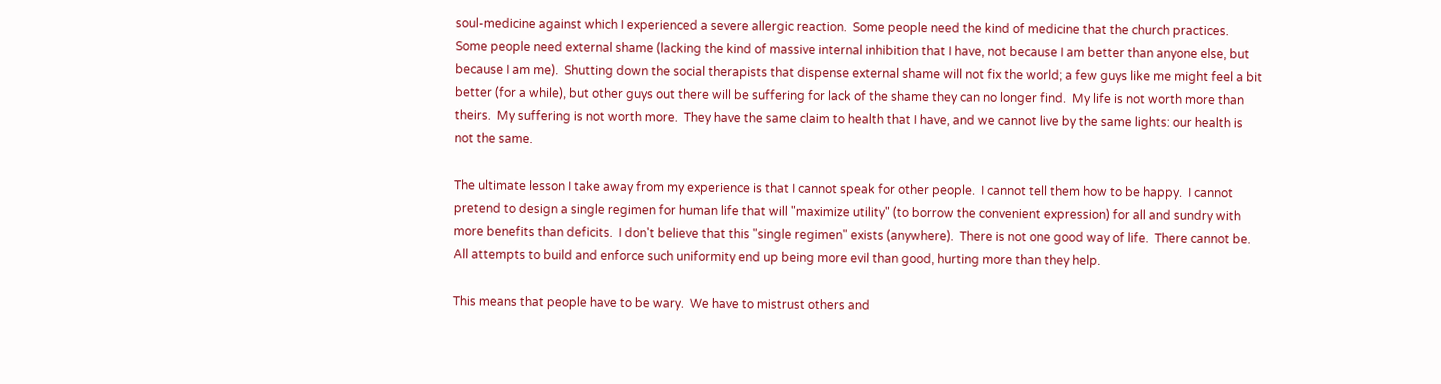soul-medicine against which I experienced a severe allergic reaction.  Some people need the kind of medicine that the church practices.  Some people need external shame (lacking the kind of massive internal inhibition that I have, not because I am better than anyone else, but because I am me).  Shutting down the social therapists that dispense external shame will not fix the world; a few guys like me might feel a bit better (for a while), but other guys out there will be suffering for lack of the shame they can no longer find.  My life is not worth more than theirs.  My suffering is not worth more.  They have the same claim to health that I have, and we cannot live by the same lights: our health is not the same.

The ultimate lesson I take away from my experience is that I cannot speak for other people.  I cannot tell them how to be happy.  I cannot pretend to design a single regimen for human life that will "maximize utility" (to borrow the convenient expression) for all and sundry with more benefits than deficits.  I don't believe that this "single regimen" exists (anywhere).  There is not one good way of life.  There cannot be.  All attempts to build and enforce such uniformity end up being more evil than good, hurting more than they help.

This means that people have to be wary.  We have to mistrust others and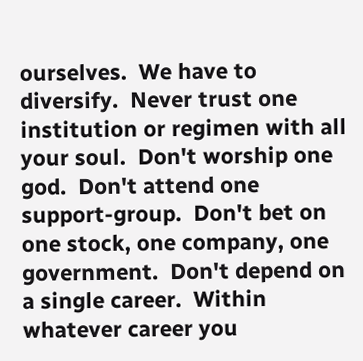ourselves.  We have to diversify.  Never trust one institution or regimen with all your soul.  Don't worship one god.  Don't attend one support-group.  Don't bet on one stock, one company, one government.  Don't depend on a single career.  Within whatever career you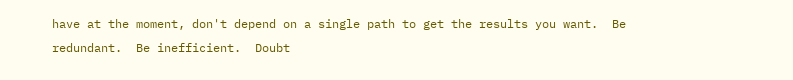have at the moment, don't depend on a single path to get the results you want.  Be redundant.  Be inefficient.  Doubt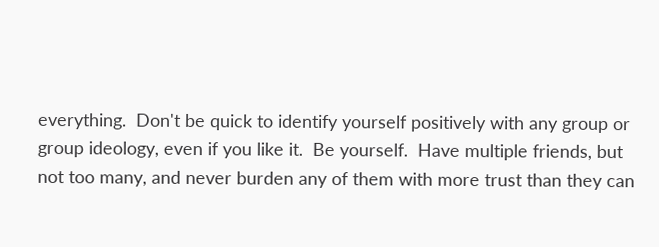everything.  Don't be quick to identify yourself positively with any group or group ideology, even if you like it.  Be yourself.  Have multiple friends, but not too many, and never burden any of them with more trust than they can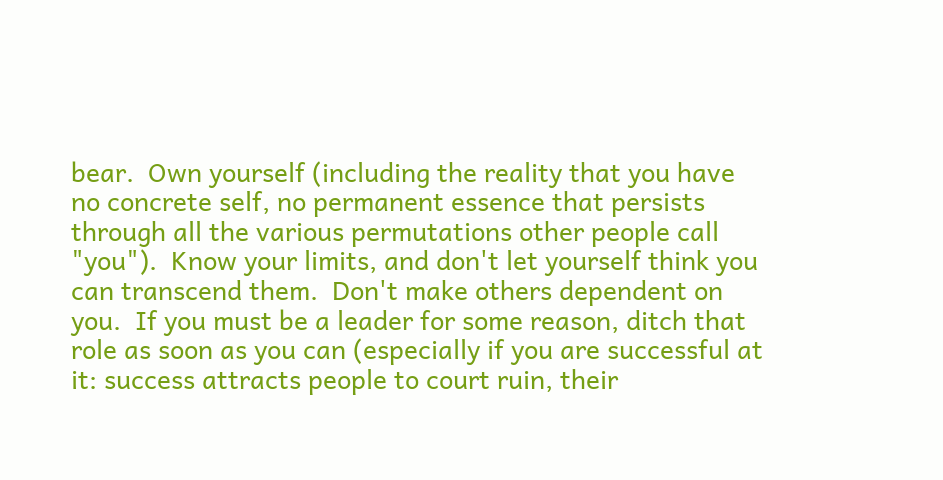bear.  Own yourself (including the reality that you have no concrete self, no permanent essence that persists through all the various permutations other people call "you").  Know your limits, and don't let yourself think you can transcend them.  Don't make others dependent on you.  If you must be a leader for some reason, ditch that role as soon as you can (especially if you are successful at it: success attracts people to court ruin, their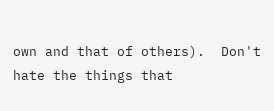own and that of others).  Don't hate the things that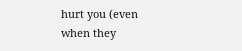hurt you (even when they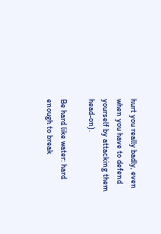hurt you really badly, even when you have to defend yourself by attacking them head-on).

Be hard like water: hard enough to break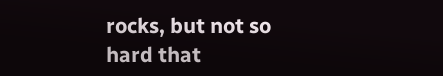rocks, but not so hard that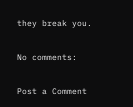they break you.

No comments:

Post a Comment